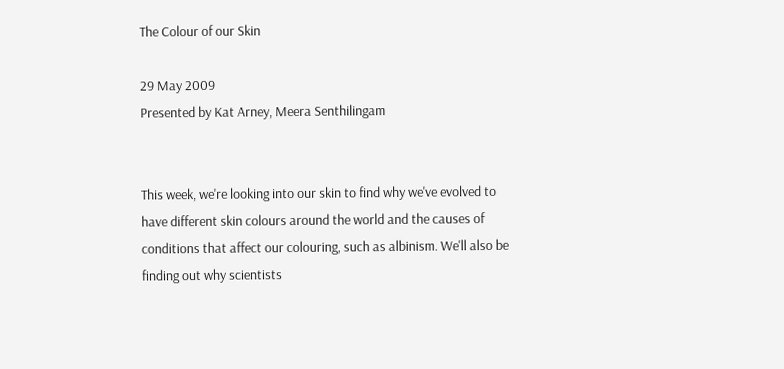The Colour of our Skin

29 May 2009
Presented by Kat Arney, Meera Senthilingam


This week, we're looking into our skin to find why we've evolved to have different skin colours around the world and the causes of conditions that affect our colouring, such as albinism. We'll also be finding out why scientists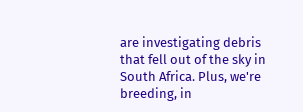are investigating debris that fell out of the sky in South Africa. Plus, we're breeding, in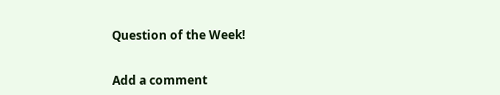Question of the Week!


Add a comment